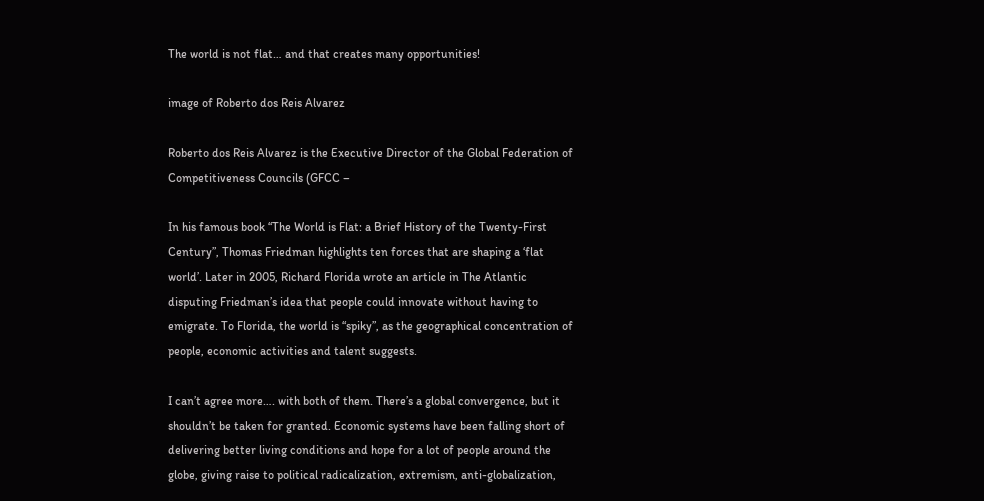The world is not flat… and that creates many opportunities!

image of Roberto dos Reis Alvarez

Roberto dos Reis Alvarez is the Executive Director of the Global Federation of Competitiveness Councils (GFCC –

In his famous book “The World is Flat: a Brief History of the Twenty-First Century”, Thomas Friedman highlights ten forces that are shaping a ‘flat world’. Later in 2005, Richard Florida wrote an article in The Atlantic disputing Friedman’s idea that people could innovate without having to emigrate. To Florida, the world is “spiky”, as the geographical concentration of people, economic activities and talent suggests.

I can’t agree more…. with both of them. There’s a global convergence, but it shouldn’t be taken for granted. Economic systems have been falling short of delivering better living conditions and hope for a lot of people around the globe, giving raise to political radicalization, extremism, anti-globalization,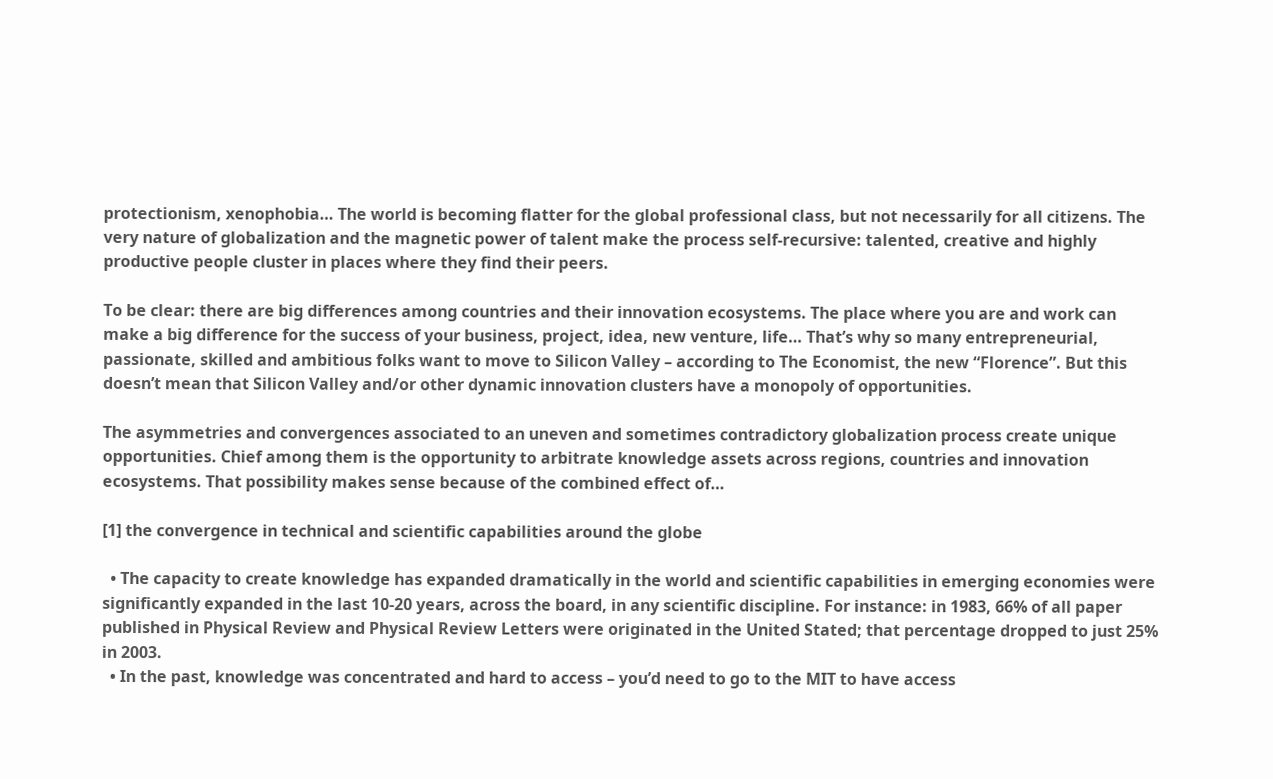protectionism, xenophobia… The world is becoming flatter for the global professional class, but not necessarily for all citizens. The very nature of globalization and the magnetic power of talent make the process self-recursive: talented, creative and highly productive people cluster in places where they find their peers.

To be clear: there are big differences among countries and their innovation ecosystems. The place where you are and work can make a big difference for the success of your business, project, idea, new venture, life… That’s why so many entrepreneurial, passionate, skilled and ambitious folks want to move to Silicon Valley – according to The Economist, the new “Florence”. But this doesn’t mean that Silicon Valley and/or other dynamic innovation clusters have a monopoly of opportunities.

The asymmetries and convergences associated to an uneven and sometimes contradictory globalization process create unique opportunities. Chief among them is the opportunity to arbitrate knowledge assets across regions, countries and innovation ecosystems. That possibility makes sense because of the combined effect of…

[1] the convergence in technical and scientific capabilities around the globe

  • The capacity to create knowledge has expanded dramatically in the world and scientific capabilities in emerging economies were significantly expanded in the last 10-20 years, across the board, in any scientific discipline. For instance: in 1983, 66% of all paper published in Physical Review and Physical Review Letters were originated in the United Stated; that percentage dropped to just 25% in 2003.
  • In the past, knowledge was concentrated and hard to access – you’d need to go to the MIT to have access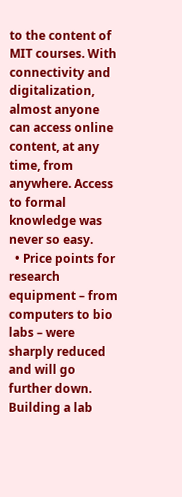to the content of MIT courses. With connectivity and digitalization, almost anyone can access online content, at any time, from anywhere. Access to formal knowledge was never so easy.
  • Price points for research equipment – from computers to bio labs – were sharply reduced and will go further down. Building a lab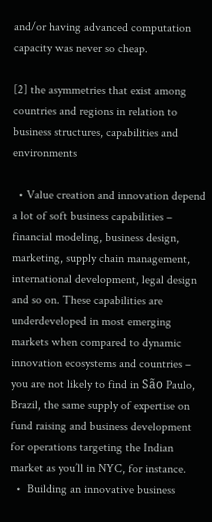and/or having advanced computation capacity was never so cheap.

[2] the asymmetries that exist among countries and regions in relation to business structures, capabilities and environments

  • Value creation and innovation depend a lot of soft business capabilities – financial modeling, business design, marketing, supply chain management, international development, legal design and so on. These capabilities are underdeveloped in most emerging markets when compared to dynamic innovation ecosystems and countries – you are not likely to find in São Paulo, Brazil, the same supply of expertise on fund raising and business development for operations targeting the Indian market as you’ll in NYC, for instance.
  •  Building an innovative business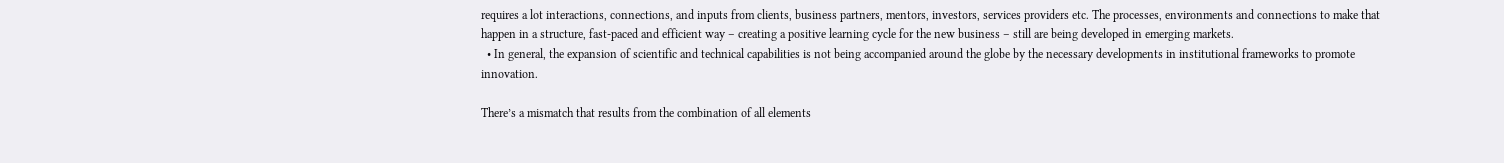requires a lot interactions, connections, and inputs from clients, business partners, mentors, investors, services providers etc. The processes, environments and connections to make that happen in a structure, fast-paced and efficient way – creating a positive learning cycle for the new business – still are being developed in emerging markets.
  • In general, the expansion of scientific and technical capabilities is not being accompanied around the globe by the necessary developments in institutional frameworks to promote innovation.

There’s a mismatch that results from the combination of all elements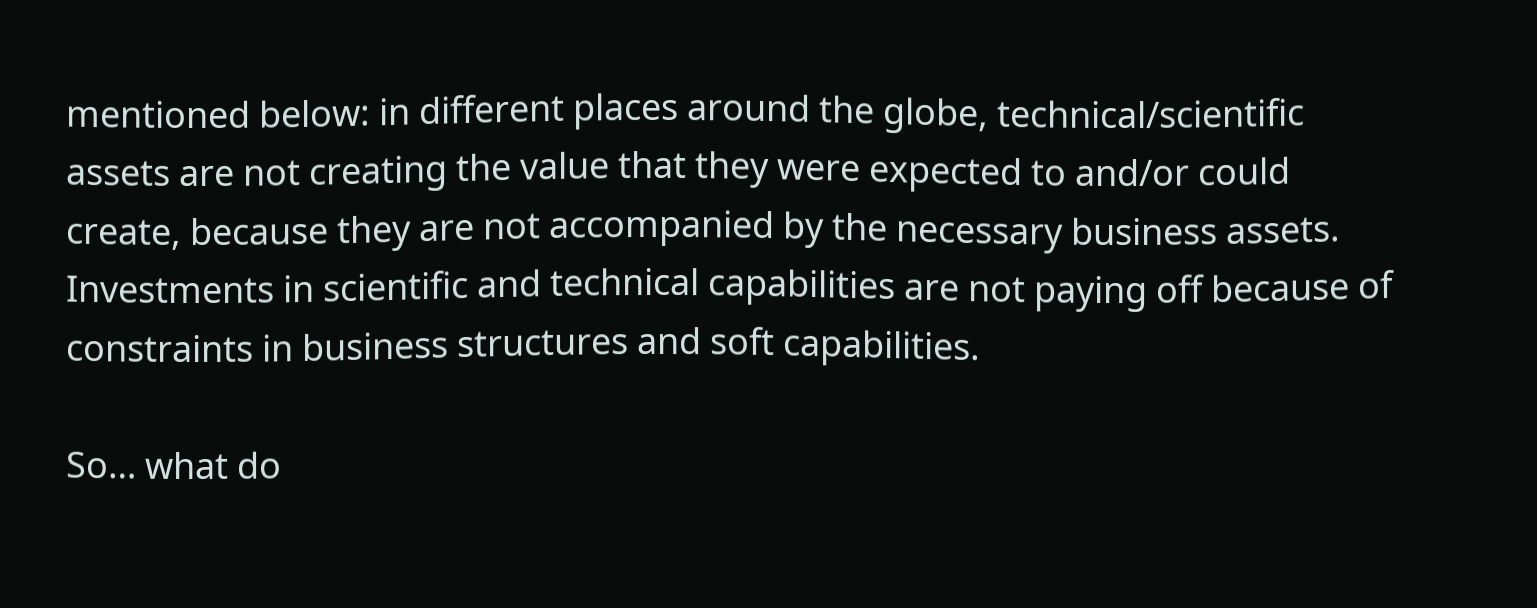mentioned below: in different places around the globe, technical/scientific assets are not creating the value that they were expected to and/or could create, because they are not accompanied by the necessary business assets. Investments in scientific and technical capabilities are not paying off because of constraints in business structures and soft capabilities.

So… what do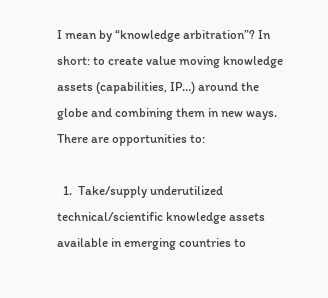I mean by “knowledge arbitration”? In short: to create value moving knowledge assets (capabilities, IP…) around the globe and combining them in new ways. There are opportunities to:

  1.  Take/supply underutilized technical/scientific knowledge assets available in emerging countries to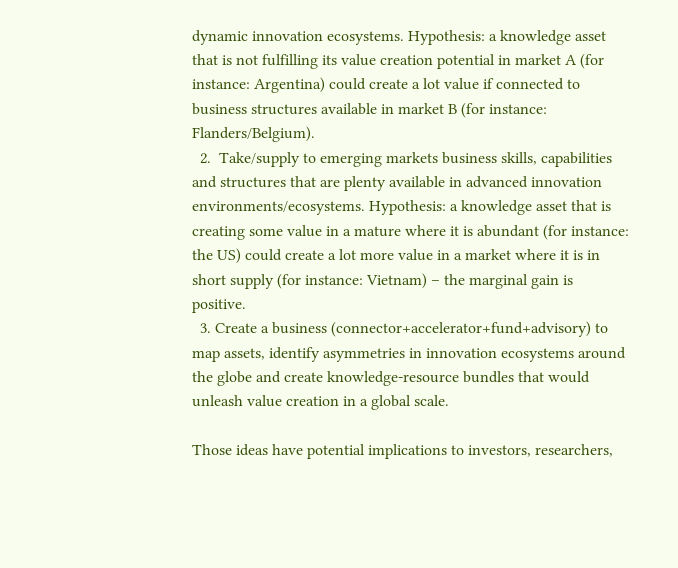dynamic innovation ecosystems. Hypothesis: a knowledge asset that is not fulfilling its value creation potential in market A (for instance: Argentina) could create a lot value if connected to business structures available in market B (for instance: Flanders/Belgium).
  2.  Take/supply to emerging markets business skills, capabilities and structures that are plenty available in advanced innovation environments/ecosystems. Hypothesis: a knowledge asset that is creating some value in a mature where it is abundant (for instance: the US) could create a lot more value in a market where it is in short supply (for instance: Vietnam) – the marginal gain is positive.
  3. Create a business (connector+accelerator+fund+advisory) to map assets, identify asymmetries in innovation ecosystems around the globe and create knowledge-resource bundles that would unleash value creation in a global scale.

Those ideas have potential implications to investors, researchers,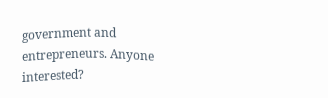government and entrepreneurs. Anyone interested?